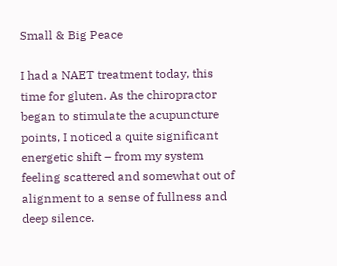Small & Big Peace

I had a NAET treatment today, this time for gluten. As the chiropractor began to stimulate the acupuncture points, I noticed a quite significant energetic shift – from my system feeling scattered and somewhat out of alignment to a sense of fullness and deep silence.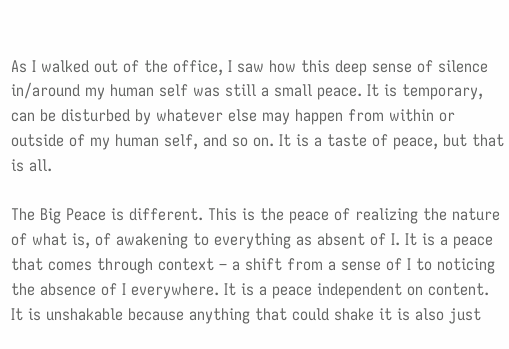As I walked out of the office, I saw how this deep sense of silence in/around my human self was still a small peace. It is temporary, can be disturbed by whatever else may happen from within or outside of my human self, and so on. It is a taste of peace, but that is all.

The Big Peace is different. This is the peace of realizing the nature of what is, of awakening to everything as absent of I. It is a peace that comes through context – a shift from a sense of I to noticing the absence of I everywhere. It is a peace independent on content. It is unshakable because anything that could shake it is also just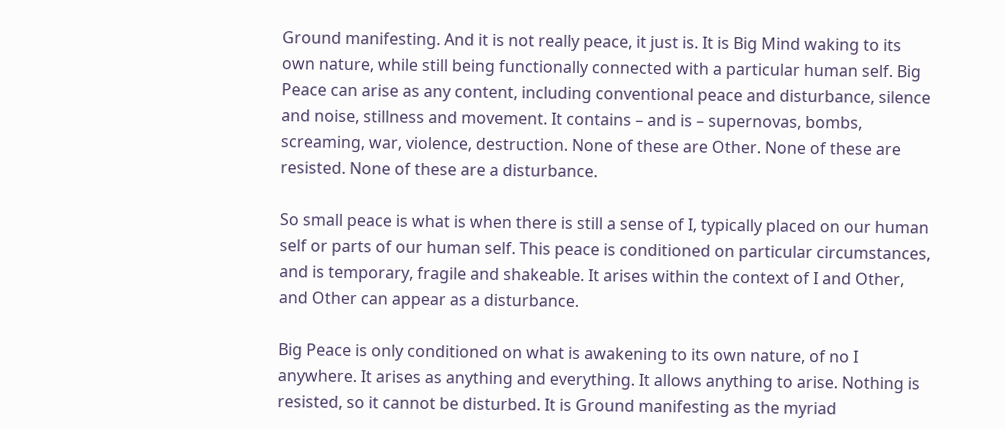Ground manifesting. And it is not really peace, it just is. It is Big Mind waking to its own nature, while still being functionally connected with a particular human self. Big Peace can arise as any content, including conventional peace and disturbance, silence and noise, stillness and movement. It contains – and is – supernovas, bombs, screaming, war, violence, destruction. None of these are Other. None of these are resisted. None of these are a disturbance.

So small peace is what is when there is still a sense of I, typically placed on our human self or parts of our human self. This peace is conditioned on particular circumstances, and is temporary, fragile and shakeable. It arises within the context of I and Other, and Other can appear as a disturbance.

Big Peace is only conditioned on what is awakening to its own nature, of no I anywhere. It arises as anything and everything. It allows anything to arise. Nothing is resisted, so it cannot be disturbed. It is Ground manifesting as the myriad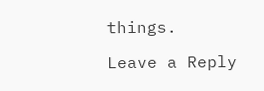things.

Leave a Reply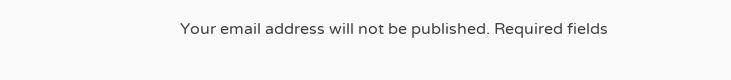Your email address will not be published. Required fields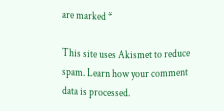are marked *

This site uses Akismet to reduce spam. Learn how your comment data is processed.